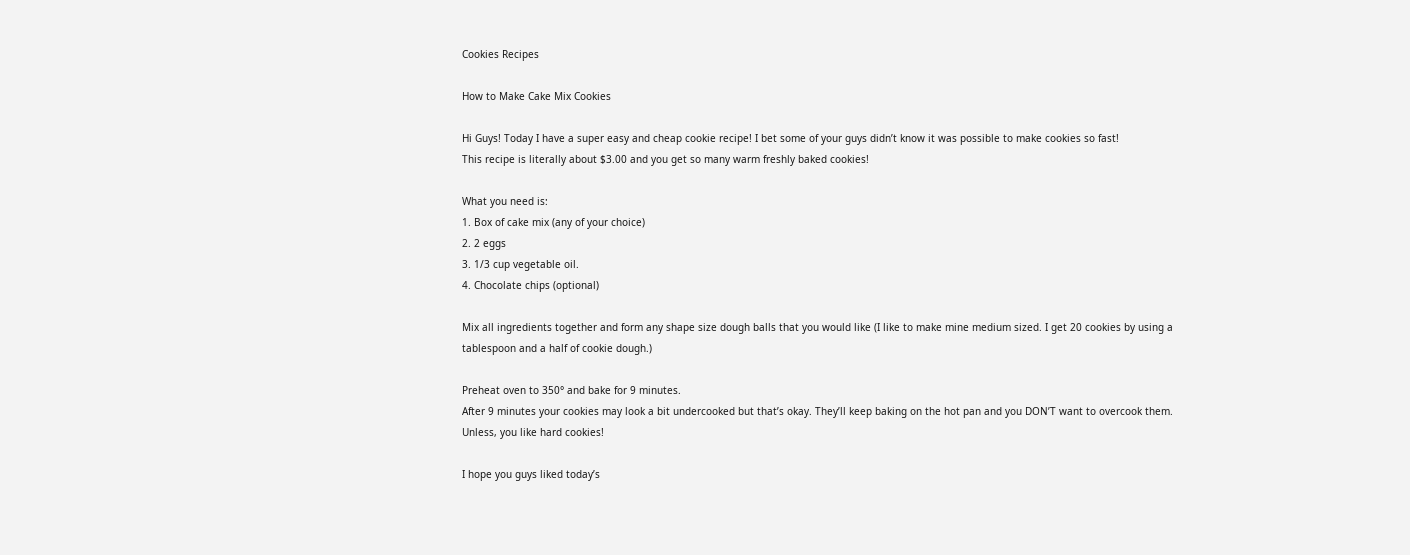Cookies Recipes

How to Make Cake Mix Cookies

Hi Guys! Today I have a super easy and cheap cookie recipe! I bet some of your guys didn’t know it was possible to make cookies so fast!
This recipe is literally about $3.00 and you get so many warm freshly baked cookies!

What you need is:
1. Box of cake mix (any of your choice)
2. 2 eggs
3. 1/3 cup vegetable oil.
4. Chocolate chips (optional)

Mix all ingredients together and form any shape size dough balls that you would like (I like to make mine medium sized. I get 20 cookies by using a tablespoon and a half of cookie dough.)

Preheat oven to 350° and bake for 9 minutes.
After 9 minutes your cookies may look a bit undercooked but that’s okay. They’ll keep baking on the hot pan and you DON’T want to overcook them. Unless, you like hard cookies!

I hope you guys liked today’s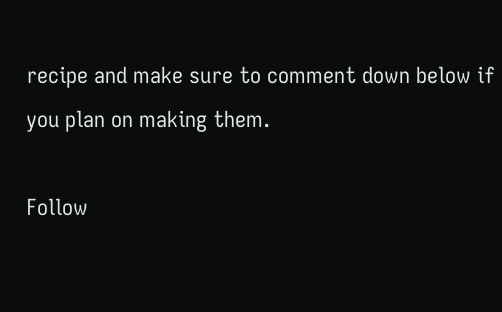recipe and make sure to comment down below if you plan on making them.

Follow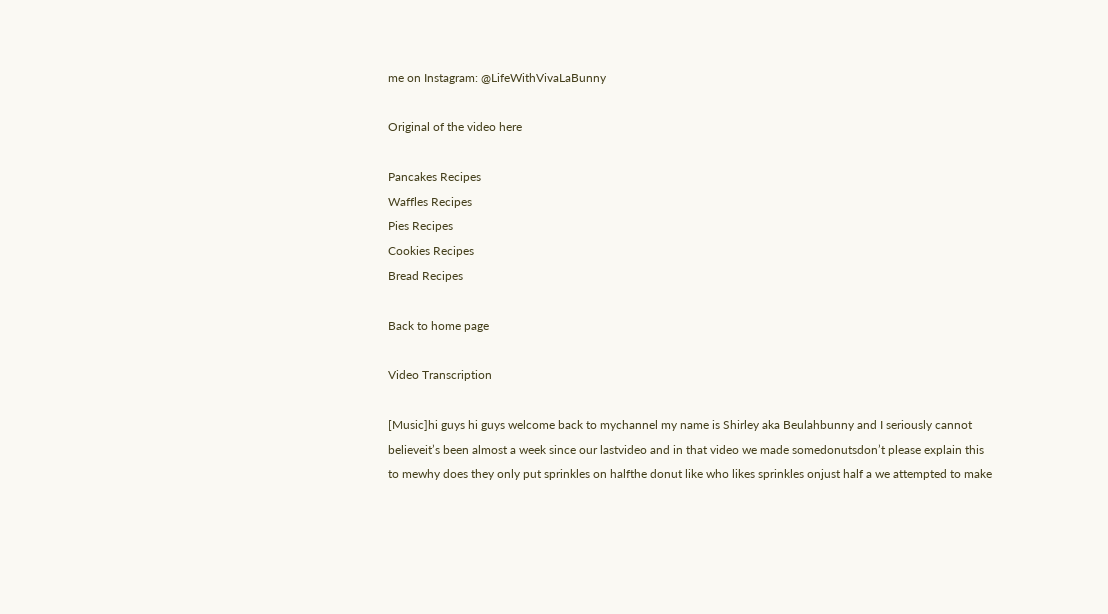me on Instagram: @LifeWithVivaLaBunny

Original of the video here

Pancakes Recipes
Waffles Recipes
Pies Recipes
Cookies Recipes
Bread Recipes

Back to home page

Video Transcription

[Music]hi guys hi guys welcome back to mychannel my name is Shirley aka Beulahbunny and I seriously cannot believeit’s been almost a week since our lastvideo and in that video we made somedonutsdon’t please explain this to mewhy does they only put sprinkles on halfthe donut like who likes sprinkles onjust half a we attempted to make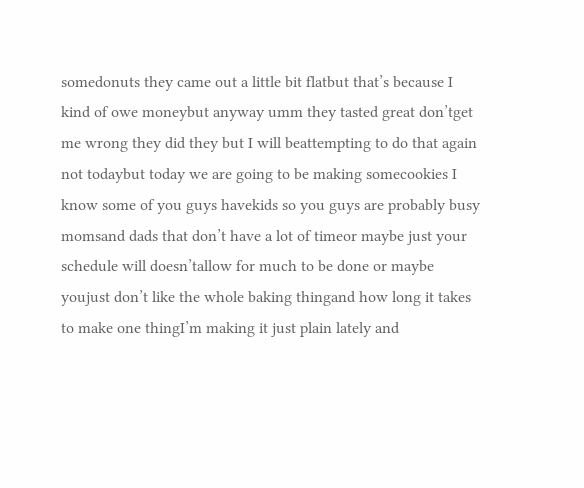somedonuts they came out a little bit flatbut that’s because I kind of owe moneybut anyway umm they tasted great don’tget me wrong they did they but I will beattempting to do that again not todaybut today we are going to be making somecookies I know some of you guys havekids so you guys are probably busy momsand dads that don’t have a lot of timeor maybe just your schedule will doesn’tallow for much to be done or maybe youjust don’t like the whole baking thingand how long it takes to make one thingI’m making it just plain lately and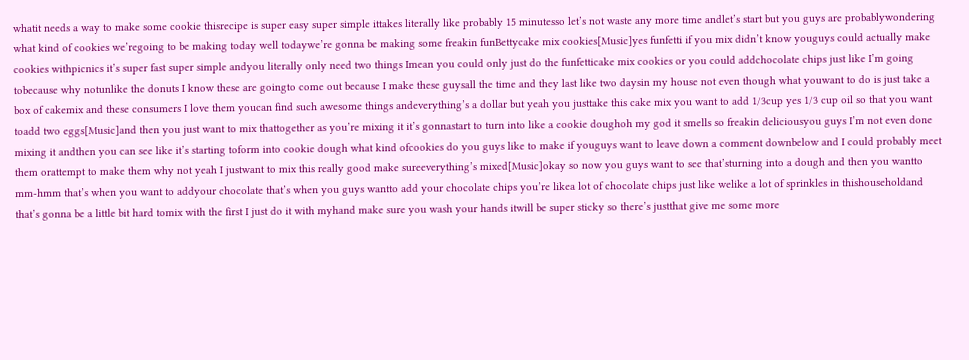whatit needs a way to make some cookie thisrecipe is super easy super simple ittakes literally like probably 15 minutesso let’s not waste any more time andlet’s start but you guys are probablywondering what kind of cookies we’regoing to be making today well todaywe’re gonna be making some freakin funBettycake mix cookies[Music]yes funfetti if you mix didn’t know youguys could actually make cookies withpicnics it’s super fast super simple andyou literally only need two things Imean you could only just do the funfetticake mix cookies or you could addchocolate chips just like I’m going tobecause why notunlike the donuts I know these are goingto come out because I make these guysall the time and they last like two daysin my house not even though what youwant to do is just take a box of cakemix and these consumers I love them youcan find such awesome things andeverything’s a dollar but yeah you justtake this cake mix you want to add 1/3cup yes 1/3 cup oil so that you want toadd two eggs[Music]and then you just want to mix thattogether as you’re mixing it it’s gonnastart to turn into like a cookie doughoh my god it smells so freakin deliciousyou guys I’m not even done mixing it andthen you can see like it’s starting toform into cookie dough what kind ofcookies do you guys like to make if youguys want to leave down a comment downbelow and I could probably meet them orattempt to make them why not yeah I justwant to mix this really good make sureeverything’s mixed[Music]okay so now you guys want to see that’sturning into a dough and then you wantto mm-hmm that’s when you want to addyour chocolate that’s when you guys wantto add your chocolate chips you’re likea lot of chocolate chips just like welike a lot of sprinkles in thishouseholdand that’s gonna be a little bit hard tomix with the first I just do it with myhand make sure you wash your hands itwill be super sticky so there’s justthat give me some more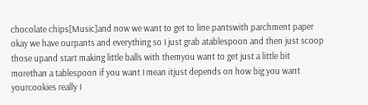chocolate chips[Music]and now we want to get to line pantswith parchment paper okay we have ourpants and everything so I just grab atablespoon and then just scoop those upand start making little balls with themyou want to get just a little bit morethan a tablespoon if you want I mean itjust depends on how big you want yourcookies really I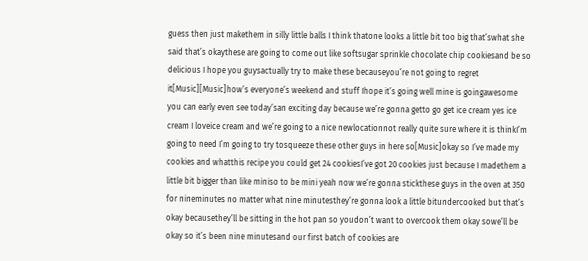guess then just makethem in silly little balls I think thatone looks a little bit too big that’swhat she said that’s okaythese are going to come out like softsugar sprinkle chocolate chip cookiesand be so delicious I hope you guysactually try to make these becauseyou’re not going to regret it[Music][Music]how’s everyone’s weekend and stuff Ihope it’s going well mine is goingawesome you can early even see today’san exciting day because we’re gonna getto go get ice cream yes ice cream I loveice cream and we’re going to a nice newlocationnot really quite sure where it is thinkI’m going to need I’m going to try tosqueeze these other guys in here so[Music]okay so I’ve made my cookies and whatthis recipe you could get 24 cookiesI’ve got 20 cookies just because I madethem a little bit bigger than like miniso to be mini yeah now we’re gonna stickthese guys in the oven at 350 for nineminutes no matter what nine minutesthey’re gonna look a little bitundercooked but that’s okay becausethey’ll be sitting in the hot pan so youdon’t want to overcook them okay sowe’ll be okay so it’s been nine minutesand our first batch of cookies are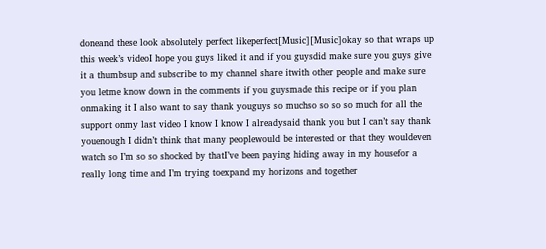doneand these look absolutely perfect likeperfect[Music][Music]okay so that wraps up this week’s videoI hope you guys liked it and if you guysdid make sure you guys give it a thumbsup and subscribe to my channel share itwith other people and make sure you letme know down in the comments if you guysmade this recipe or if you plan onmaking it I also want to say thank youguys so muchso so so so much for all the support onmy last video I know I know I alreadysaid thank you but I can’t say thank youenough I didn’t think that many peoplewould be interested or that they wouldeven watch so I’m so so shocked by thatI’ve been paying hiding away in my housefor a really long time and I’m trying toexpand my horizons and together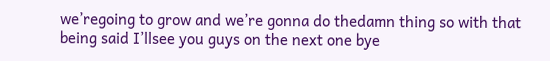we’regoing to grow and we’re gonna do thedamn thing so with that being said I’llsee you guys on the next one bye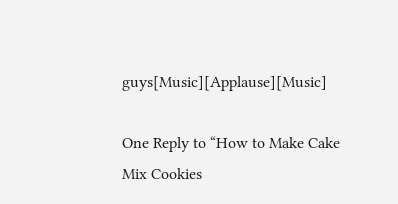guys[Music][Applause][Music]

One Reply to “How to Make Cake Mix Cookies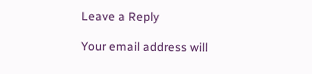Leave a Reply

Your email address will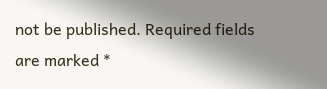not be published. Required fields are marked *